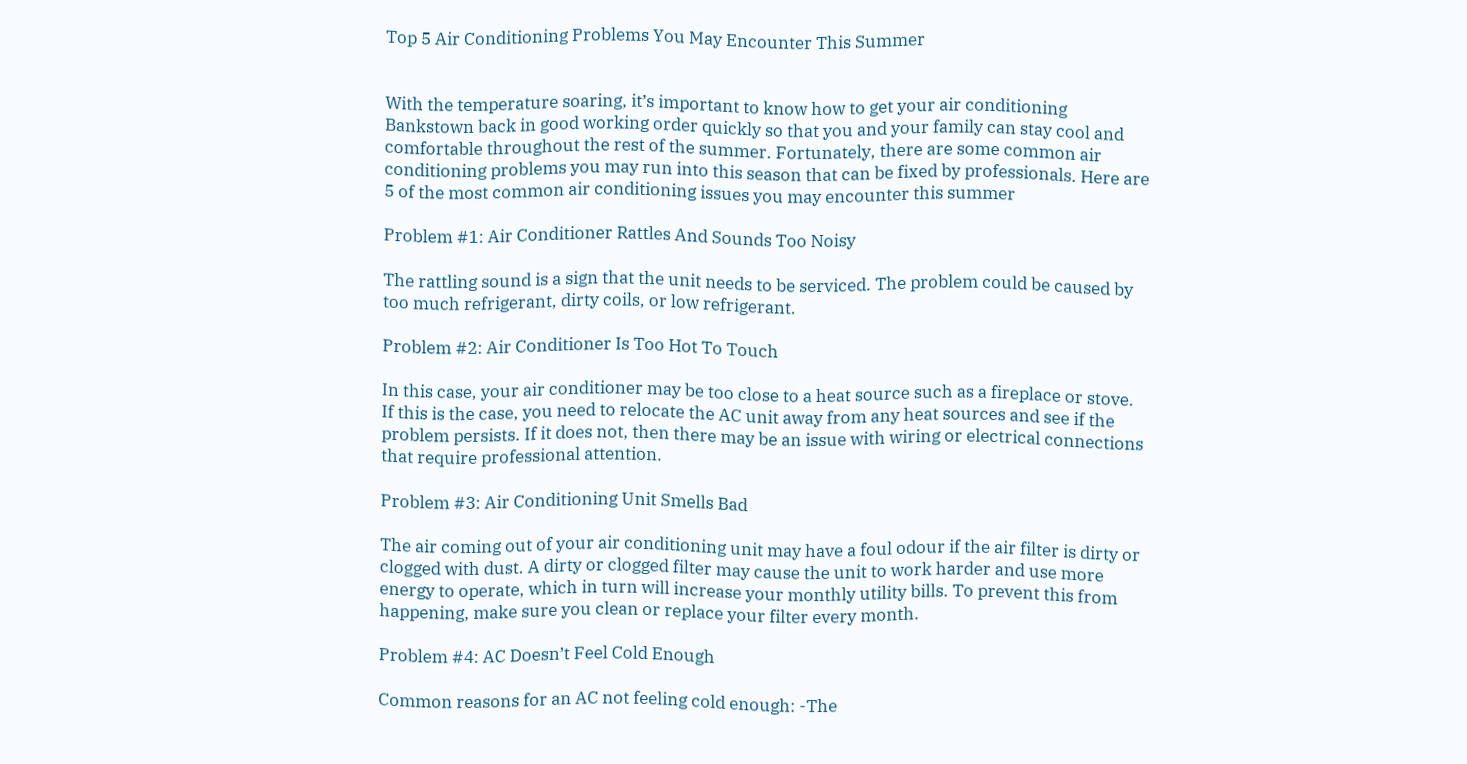Top 5 Air Conditioning Problems You May Encounter This Summer


With the temperature soaring, it’s important to know how to get your air conditioning Bankstown back in good working order quickly so that you and your family can stay cool and comfortable throughout the rest of the summer. Fortunately, there are some common air conditioning problems you may run into this season that can be fixed by professionals. Here are 5 of the most common air conditioning issues you may encounter this summer

Problem #1: Air Conditioner Rattles And Sounds Too Noisy

The rattling sound is a sign that the unit needs to be serviced. The problem could be caused by too much refrigerant, dirty coils, or low refrigerant.

Problem #2: Air Conditioner Is Too Hot To Touch

In this case, your air conditioner may be too close to a heat source such as a fireplace or stove. If this is the case, you need to relocate the AC unit away from any heat sources and see if the problem persists. If it does not, then there may be an issue with wiring or electrical connections that require professional attention.

Problem #3: Air Conditioning Unit Smells Bad

The air coming out of your air conditioning unit may have a foul odour if the air filter is dirty or clogged with dust. A dirty or clogged filter may cause the unit to work harder and use more energy to operate, which in turn will increase your monthly utility bills. To prevent this from happening, make sure you clean or replace your filter every month.

Problem #4: AC Doesn’t Feel Cold Enough

Common reasons for an AC not feeling cold enough: -The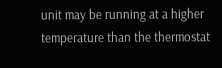unit may be running at a higher temperature than the thermostat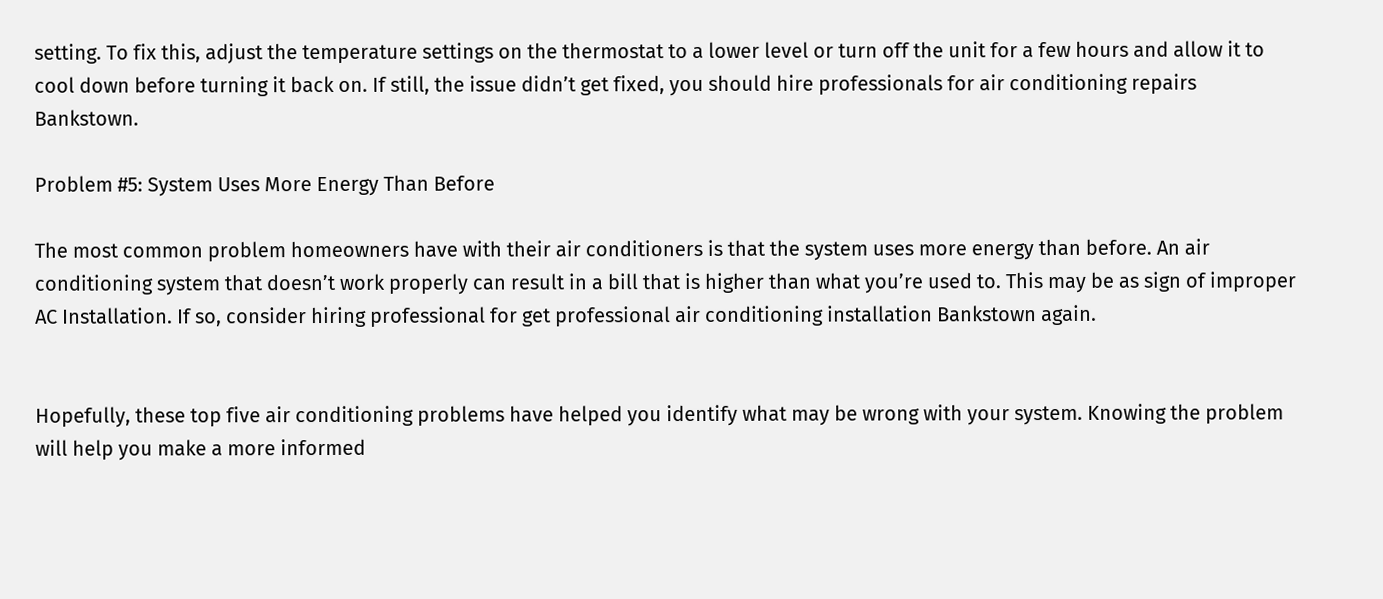setting. To fix this, adjust the temperature settings on the thermostat to a lower level or turn off the unit for a few hours and allow it to cool down before turning it back on. If still, the issue didn’t get fixed, you should hire professionals for air conditioning repairs Bankstown.

Problem #5: System Uses More Energy Than Before

The most common problem homeowners have with their air conditioners is that the system uses more energy than before. An air conditioning system that doesn’t work properly can result in a bill that is higher than what you’re used to. This may be as sign of improper AC Installation. If so, consider hiring professional for get professional air conditioning installation Bankstown again.


Hopefully, these top five air conditioning problems have helped you identify what may be wrong with your system. Knowing the problem will help you make a more informed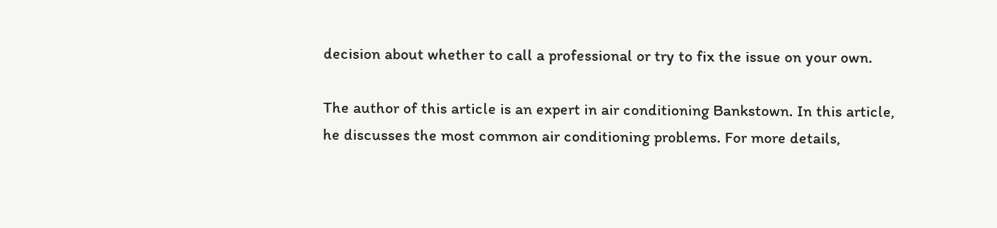decision about whether to call a professional or try to fix the issue on your own.

The author of this article is an expert in air conditioning Bankstown. In this article, he discusses the most common air conditioning problems. For more details,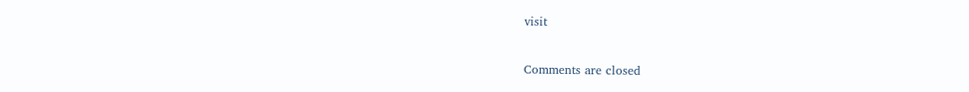visit

Comments are closed